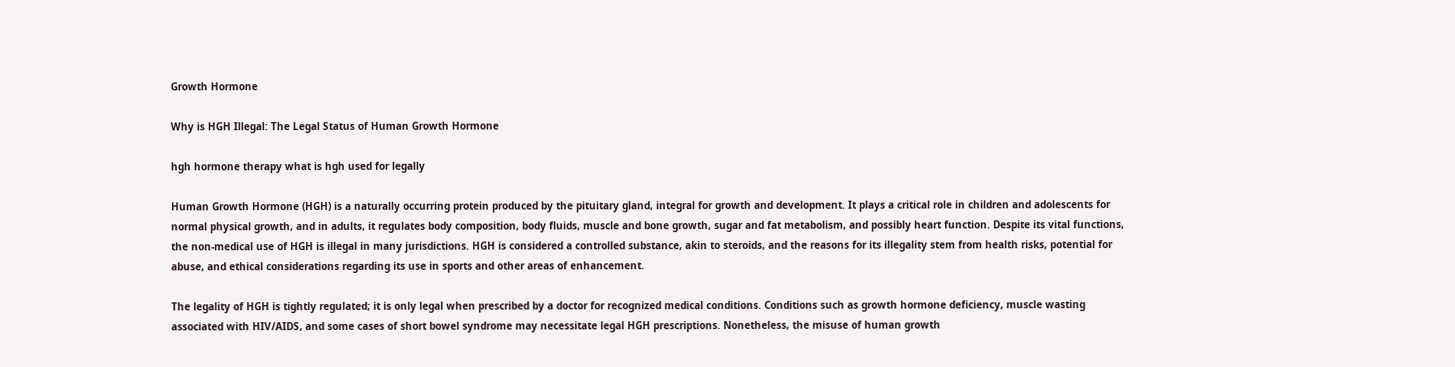Growth Hormone

Why is HGH Illegal: The Legal Status of Human Growth Hormone

hgh hormone therapy what is hgh used for legally

Human Growth Hormone (HGH) is a naturally occurring protein produced by the pituitary gland, integral for growth and development. It plays a critical role in children and adolescents for normal physical growth, and in adults, it regulates body composition, body fluids, muscle and bone growth, sugar and fat metabolism, and possibly heart function. Despite its vital functions, the non-medical use of HGH is illegal in many jurisdictions. HGH is considered a controlled substance, akin to steroids, and the reasons for its illegality stem from health risks, potential for abuse, and ethical considerations regarding its use in sports and other areas of enhancement.

The legality of HGH is tightly regulated; it is only legal when prescribed by a doctor for recognized medical conditions. Conditions such as growth hormone deficiency, muscle wasting associated with HIV/AIDS, and some cases of short bowel syndrome may necessitate legal HGH prescriptions. Nonetheless, the misuse of human growth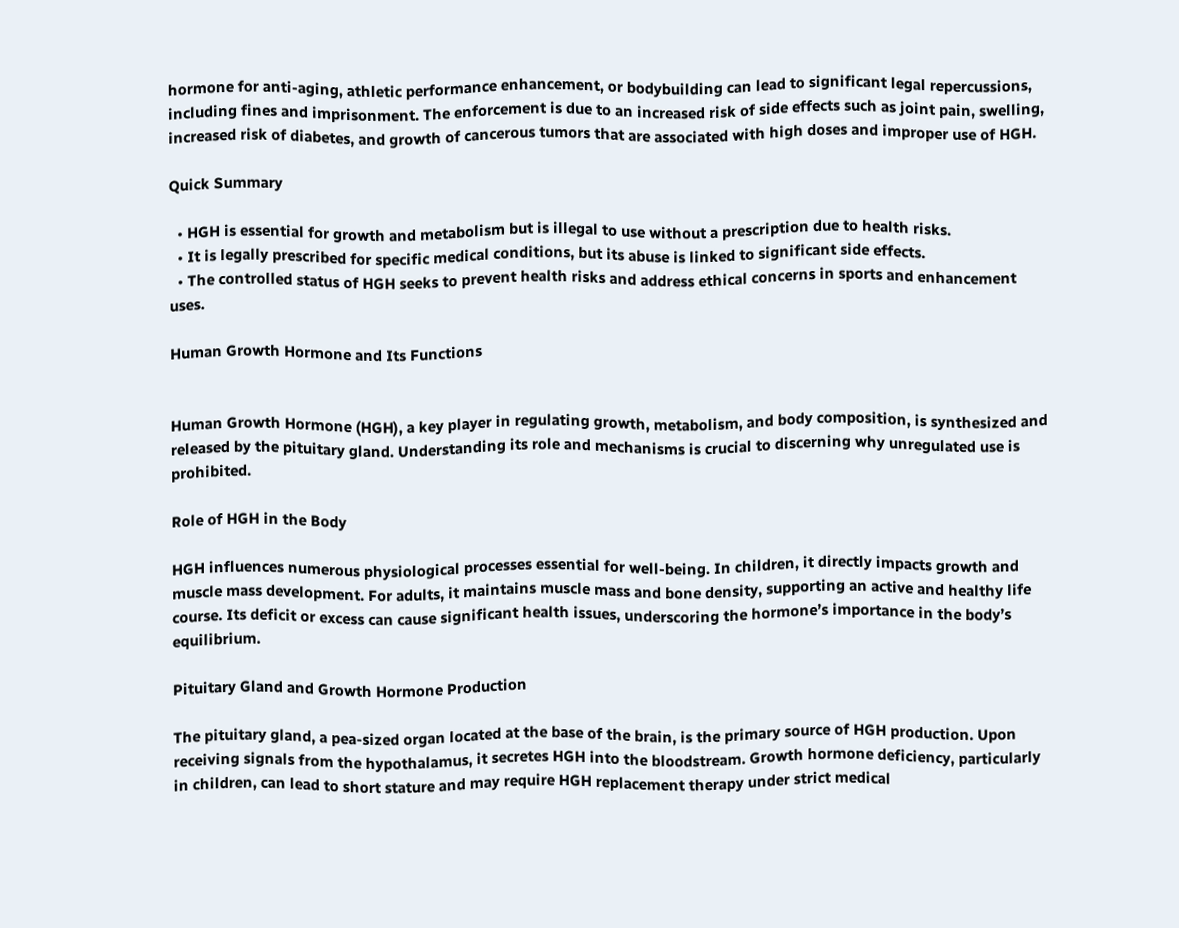hormone for anti-aging, athletic performance enhancement, or bodybuilding can lead to significant legal repercussions, including fines and imprisonment. The enforcement is due to an increased risk of side effects such as joint pain, swelling, increased risk of diabetes, and growth of cancerous tumors that are associated with high doses and improper use of HGH.

Quick Summary

  • HGH is essential for growth and metabolism but is illegal to use without a prescription due to health risks.
  • It is legally prescribed for specific medical conditions, but its abuse is linked to significant side effects.
  • The controlled status of HGH seeks to prevent health risks and address ethical concerns in sports and enhancement uses.

Human Growth Hormone and Its Functions


Human Growth Hormone (HGH), a key player in regulating growth, metabolism, and body composition, is synthesized and released by the pituitary gland. Understanding its role and mechanisms is crucial to discerning why unregulated use is prohibited.

Role of HGH in the Body

HGH influences numerous physiological processes essential for well-being. In children, it directly impacts growth and muscle mass development. For adults, it maintains muscle mass and bone density, supporting an active and healthy life course. Its deficit or excess can cause significant health issues, underscoring the hormone’s importance in the body’s equilibrium.

Pituitary Gland and Growth Hormone Production

The pituitary gland, a pea-sized organ located at the base of the brain, is the primary source of HGH production. Upon receiving signals from the hypothalamus, it secretes HGH into the bloodstream. Growth hormone deficiency, particularly in children, can lead to short stature and may require HGH replacement therapy under strict medical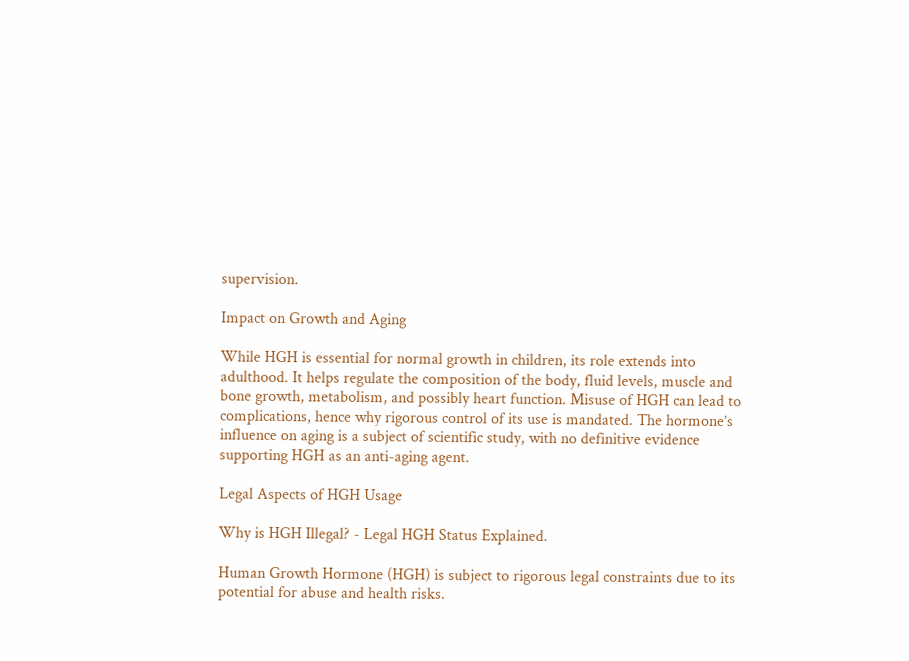supervision.

Impact on Growth and Aging

While HGH is essential for normal growth in children, its role extends into adulthood. It helps regulate the composition of the body, fluid levels, muscle and bone growth, metabolism, and possibly heart function. Misuse of HGH can lead to complications, hence why rigorous control of its use is mandated. The hormone’s influence on aging is a subject of scientific study, with no definitive evidence supporting HGH as an anti-aging agent.

Legal Aspects of HGH Usage

Why is HGH Illegal? - Legal HGH Status Explained.

Human Growth Hormone (HGH) is subject to rigorous legal constraints due to its potential for abuse and health risks.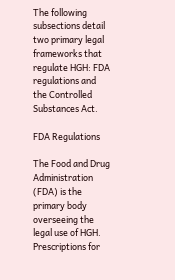The following subsections detail two primary legal frameworks that regulate HGH: FDA regulations and the Controlled Substances Act.

FDA Regulations

The Food and Drug Administration (FDA) is the primary body overseeing the legal use of HGH. Prescriptions for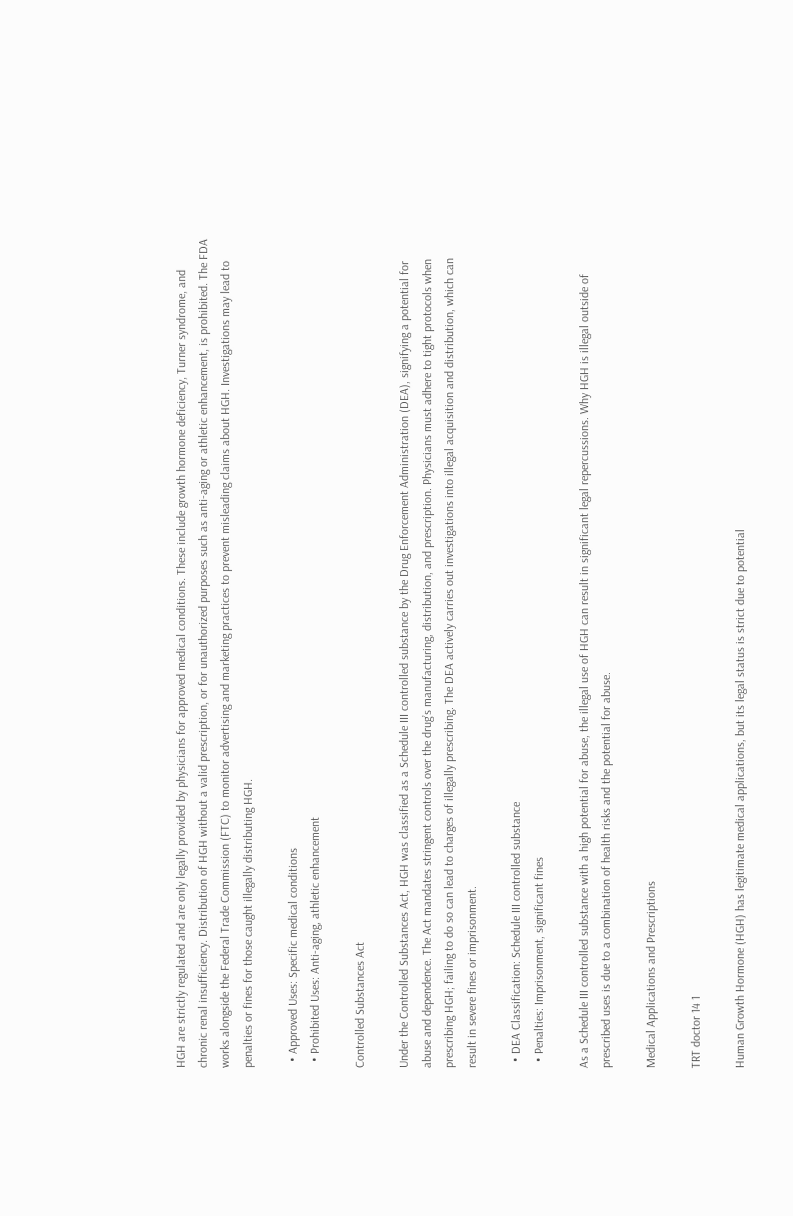HGH are strictly regulated and are only legally provided by physicians for approved medical conditions. These include growth hormone deficiency, Turner syndrome, and chronic renal insufficiency. Distribution of HGH without a valid prescription, or for unauthorized purposes such as anti-aging or athletic enhancement, is prohibited. The FDA works alongside the Federal Trade Commission (FTC) to monitor advertising and marketing practices to prevent misleading claims about HGH. Investigations may lead to penalties or fines for those caught illegally distributing HGH.

  • Approved Uses: Specific medical conditions
  • Prohibited Uses: Anti-aging, athletic enhancement

Controlled Substances Act

Under the Controlled Substances Act, HGH was classified as a Schedule III controlled substance by the Drug Enforcement Administration (DEA), signifying a potential for abuse and dependence. The Act mandates stringent controls over the drug’s manufacturing, distribution, and prescription. Physicians must adhere to tight protocols when prescribing HGH; failing to do so can lead to charges of illegally prescribing. The DEA actively carries out investigations into illegal acquisition and distribution, which can result in severe fines or imprisonment.

  • DEA Classification: Schedule III controlled substance
  • Penalties: Imprisonment, significant fines

As a Schedule III controlled substance with a high potential for abuse, the illegal use of HGH can result in significant legal repercussions. Why HGH is illegal outside of prescribed uses is due to a combination of health risks and the potential for abuse.

Medical Applications and Prescriptions

TRT doctor 14 1

Human Growth Hormone (HGH) has legitimate medical applications, but its legal status is strict due to potential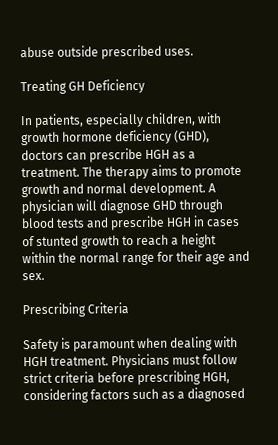abuse outside prescribed uses.

Treating GH Deficiency

In patients, especially children, with growth hormone deficiency (GHD), doctors can prescribe HGH as a treatment. The therapy aims to promote growth and normal development. A physician will diagnose GHD through blood tests and prescribe HGH in cases of stunted growth to reach a height within the normal range for their age and sex.

Prescribing Criteria

Safety is paramount when dealing with HGH treatment. Physicians must follow strict criteria before prescribing HGH, considering factors such as a diagnosed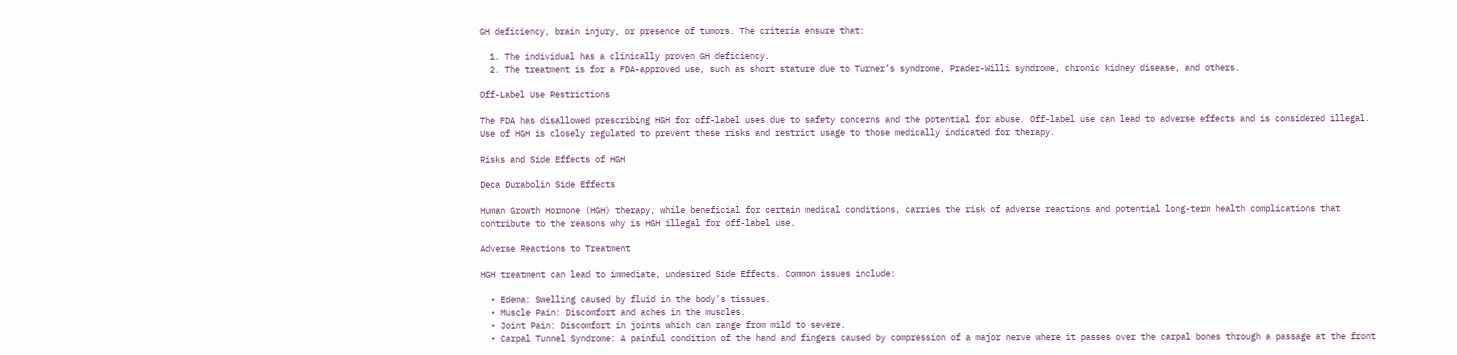GH deficiency, brain injury, or presence of tumors. The criteria ensure that:

  1. The individual has a clinically proven GH deficiency.
  2. The treatment is for a FDA-approved use, such as short stature due to Turner’s syndrome, Prader-Willi syndrome, chronic kidney disease, and others.

Off-Label Use Restrictions

The FDA has disallowed prescribing HGH for off-label uses due to safety concerns and the potential for abuse. Off-label use can lead to adverse effects and is considered illegal. Use of HGH is closely regulated to prevent these risks and restrict usage to those medically indicated for therapy.

Risks and Side Effects of HGH

Deca Durabolin Side Effects

Human Growth Hormone (HGH) therapy, while beneficial for certain medical conditions, carries the risk of adverse reactions and potential long-term health complications that contribute to the reasons why is HGH illegal for off-label use.

Adverse Reactions to Treatment

HGH treatment can lead to immediate, undesired Side Effects. Common issues include:

  • Edema: Swelling caused by fluid in the body’s tissues.
  • Muscle Pain: Discomfort and aches in the muscles.
  • Joint Pain: Discomfort in joints which can range from mild to severe.
  • Carpal Tunnel Syndrome: A painful condition of the hand and fingers caused by compression of a major nerve where it passes over the carpal bones through a passage at the front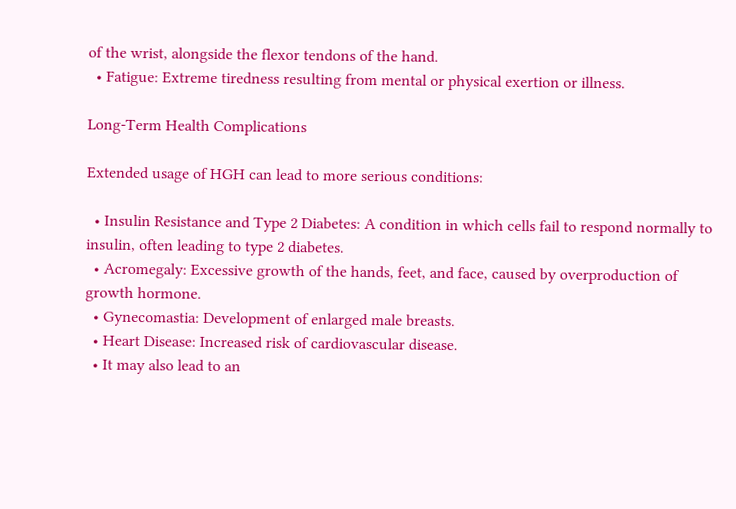of the wrist, alongside the flexor tendons of the hand.
  • Fatigue: Extreme tiredness resulting from mental or physical exertion or illness.

Long-Term Health Complications

Extended usage of HGH can lead to more serious conditions:

  • Insulin Resistance and Type 2 Diabetes: A condition in which cells fail to respond normally to insulin, often leading to type 2 diabetes.
  • Acromegaly: Excessive growth of the hands, feet, and face, caused by overproduction of growth hormone.
  • Gynecomastia: Development of enlarged male breasts.
  • Heart Disease: Increased risk of cardiovascular disease.
  • It may also lead to an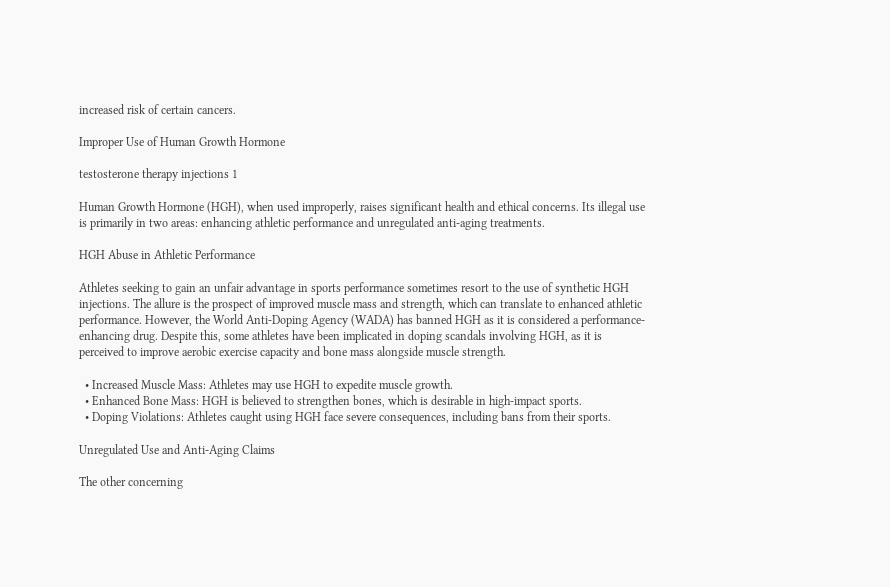increased risk of certain cancers.

Improper Use of Human Growth Hormone

testosterone therapy injections 1

Human Growth Hormone (HGH), when used improperly, raises significant health and ethical concerns. Its illegal use is primarily in two areas: enhancing athletic performance and unregulated anti-aging treatments.

HGH Abuse in Athletic Performance

Athletes seeking to gain an unfair advantage in sports performance sometimes resort to the use of synthetic HGH injections. The allure is the prospect of improved muscle mass and strength, which can translate to enhanced athletic performance. However, the World Anti-Doping Agency (WADA) has banned HGH as it is considered a performance-enhancing drug. Despite this, some athletes have been implicated in doping scandals involving HGH, as it is perceived to improve aerobic exercise capacity and bone mass alongside muscle strength.

  • Increased Muscle Mass: Athletes may use HGH to expedite muscle growth.
  • Enhanced Bone Mass: HGH is believed to strengthen bones, which is desirable in high-impact sports.
  • Doping Violations: Athletes caught using HGH face severe consequences, including bans from their sports.

Unregulated Use and Anti-Aging Claims

The other concerning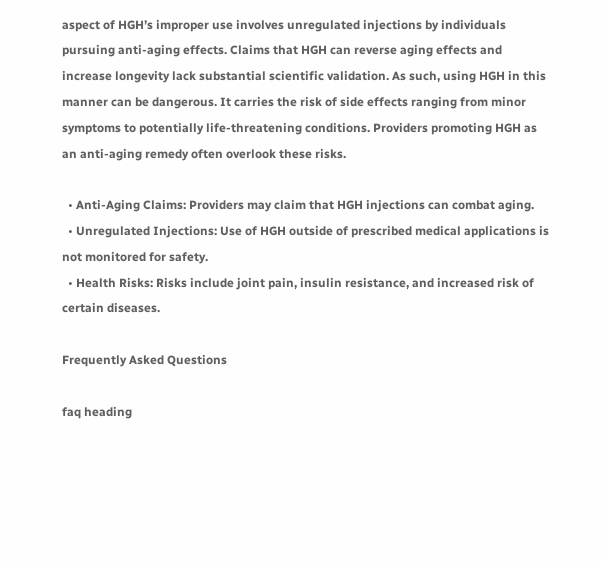aspect of HGH’s improper use involves unregulated injections by individuals pursuing anti-aging effects. Claims that HGH can reverse aging effects and increase longevity lack substantial scientific validation. As such, using HGH in this manner can be dangerous. It carries the risk of side effects ranging from minor symptoms to potentially life-threatening conditions. Providers promoting HGH as an anti-aging remedy often overlook these risks.

  • Anti-Aging Claims: Providers may claim that HGH injections can combat aging.
  • Unregulated Injections: Use of HGH outside of prescribed medical applications is not monitored for safety.
  • Health Risks: Risks include joint pain, insulin resistance, and increased risk of certain diseases.

Frequently Asked Questions

faq heading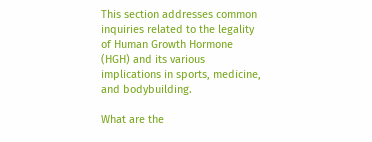This section addresses common inquiries related to the legality of Human Growth Hormone (HGH) and its various implications in sports, medicine, and bodybuilding.

What are the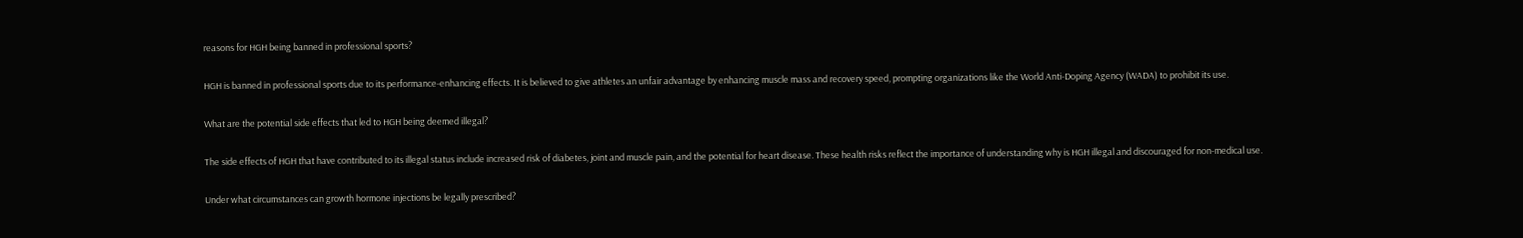reasons for HGH being banned in professional sports?

HGH is banned in professional sports due to its performance-enhancing effects. It is believed to give athletes an unfair advantage by enhancing muscle mass and recovery speed, prompting organizations like the World Anti-Doping Agency (WADA) to prohibit its use.

What are the potential side effects that led to HGH being deemed illegal?

The side effects of HGH that have contributed to its illegal status include increased risk of diabetes, joint and muscle pain, and the potential for heart disease. These health risks reflect the importance of understanding why is HGH illegal and discouraged for non-medical use.

Under what circumstances can growth hormone injections be legally prescribed?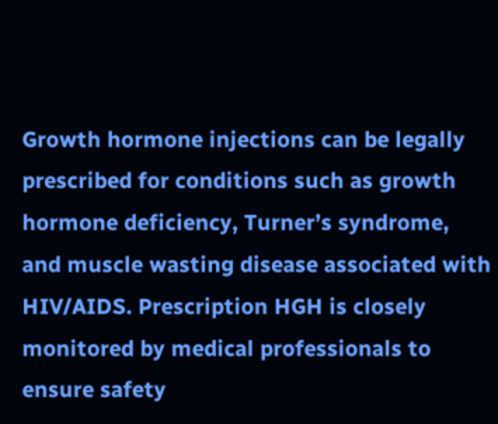Growth hormone injections can be legally prescribed for conditions such as growth hormone deficiency, Turner’s syndrome, and muscle wasting disease associated with HIV/AIDS. Prescription HGH is closely monitored by medical professionals to ensure safety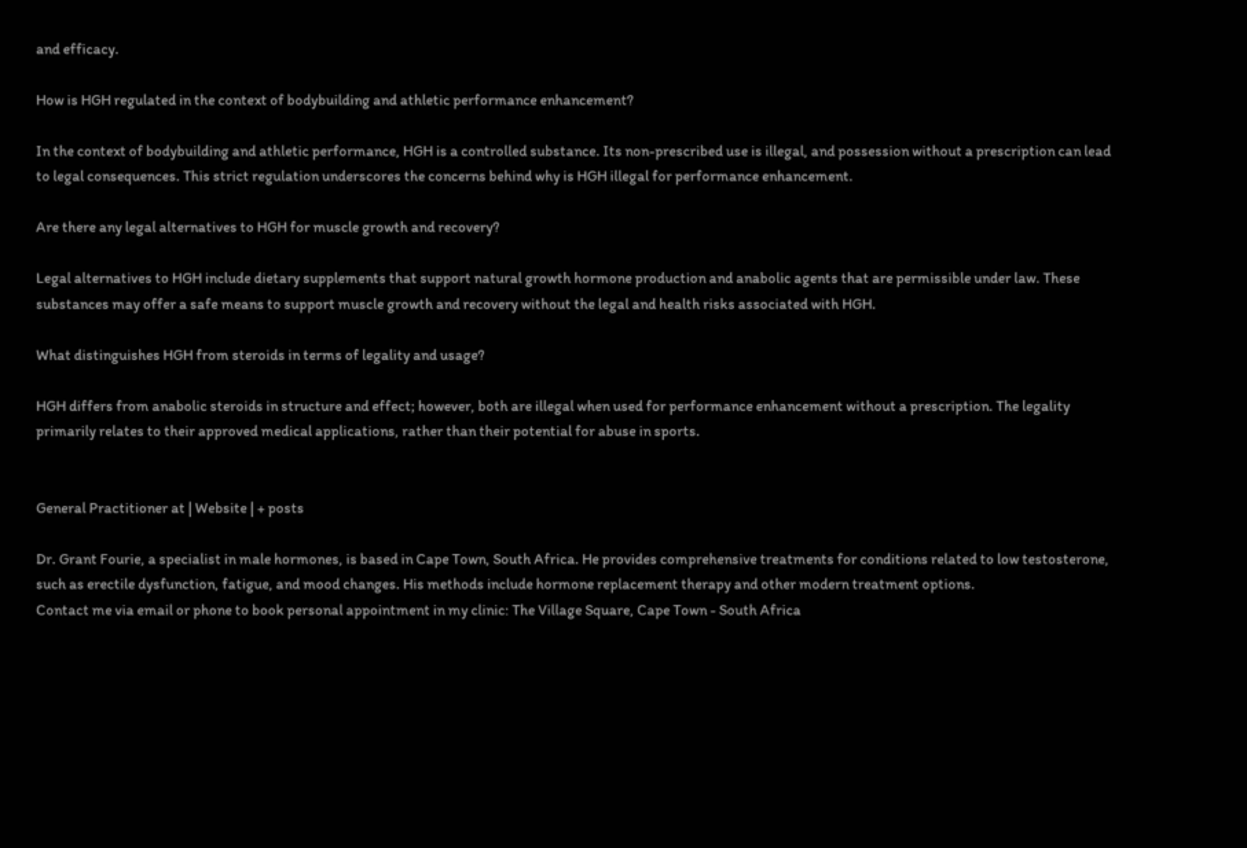and efficacy.

How is HGH regulated in the context of bodybuilding and athletic performance enhancement?

In the context of bodybuilding and athletic performance, HGH is a controlled substance. Its non-prescribed use is illegal, and possession without a prescription can lead to legal consequences. This strict regulation underscores the concerns behind why is HGH illegal for performance enhancement.

Are there any legal alternatives to HGH for muscle growth and recovery?

Legal alternatives to HGH include dietary supplements that support natural growth hormone production and anabolic agents that are permissible under law. These substances may offer a safe means to support muscle growth and recovery without the legal and health risks associated with HGH.

What distinguishes HGH from steroids in terms of legality and usage?

HGH differs from anabolic steroids in structure and effect; however, both are illegal when used for performance enhancement without a prescription. The legality primarily relates to their approved medical applications, rather than their potential for abuse in sports.


General Practitioner at | Website | + posts

Dr. Grant Fourie, a specialist in male hormones, is based in Cape Town, South Africa. He provides comprehensive treatments for conditions related to low testosterone, such as erectile dysfunction, fatigue, and mood changes. His methods include hormone replacement therapy and other modern treatment options.
Contact me via email or phone to book personal appointment in my clinic: The Village Square, Cape Town - South Africa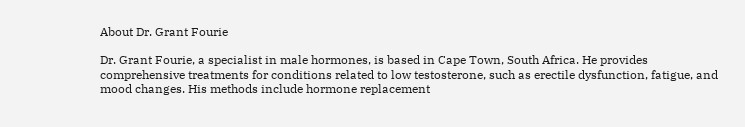About Dr. Grant Fourie

Dr. Grant Fourie, a specialist in male hormones, is based in Cape Town, South Africa. He provides comprehensive treatments for conditions related to low testosterone, such as erectile dysfunction, fatigue, and mood changes. His methods include hormone replacement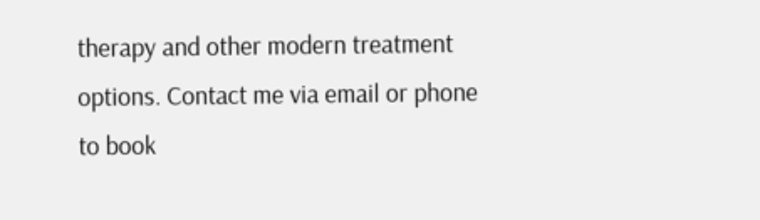therapy and other modern treatment options. Contact me via email or phone to book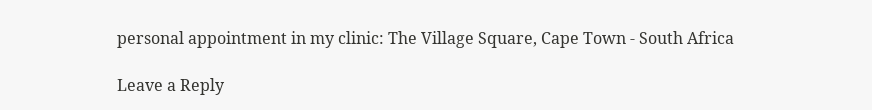personal appointment in my clinic: The Village Square, Cape Town - South Africa

Leave a Reply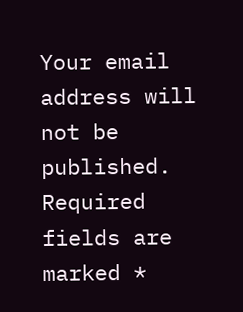Your email address will not be published. Required fields are marked *